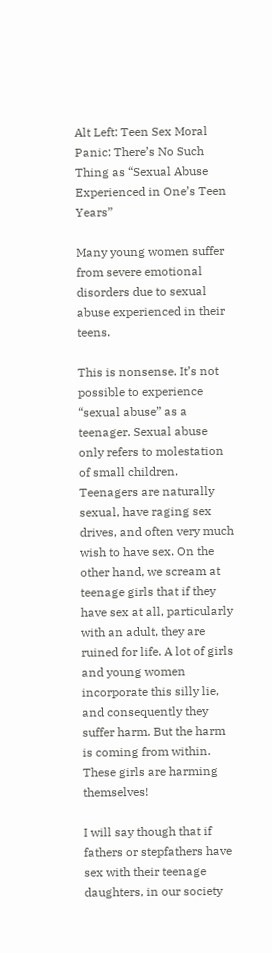Alt Left: Teen Sex Moral Panic: There’s No Such Thing as “Sexual Abuse Experienced in One’s Teen Years”

Many young women suffer from severe emotional disorders due to sexual abuse experienced in their teens.

This is nonsense. It’s not possible to experience “sexual abuse” as a teenager. Sexual abuse only refers to molestation of small children. Teenagers are naturally sexual, have raging sex drives, and often very much wish to have sex. On the other hand, we scream at teenage girls that if they have sex at all, particularly with an adult, they are ruined for life. A lot of girls and young women incorporate this silly lie, and consequently they suffer harm. But the harm is coming from within. These girls are harming themselves!

I will say though that if fathers or stepfathers have sex with their teenage daughters, in our society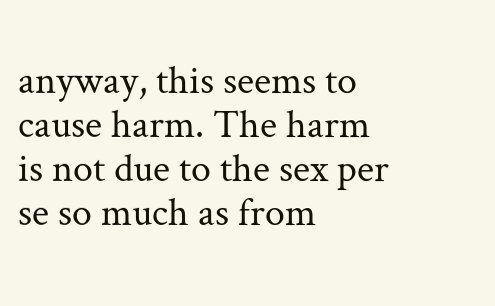anyway, this seems to cause harm. The harm is not due to the sex per se so much as from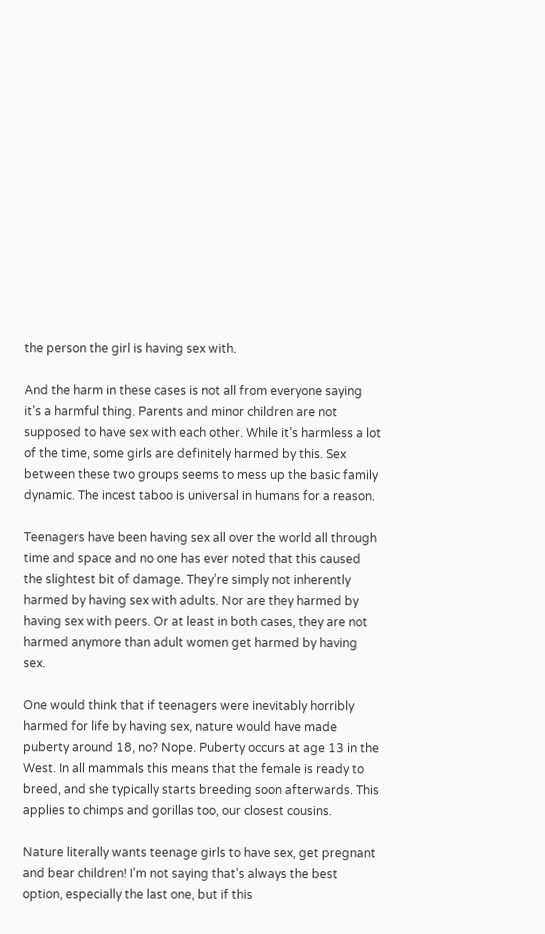the person the girl is having sex with.

And the harm in these cases is not all from everyone saying it’s a harmful thing. Parents and minor children are not supposed to have sex with each other. While it’s harmless a lot of the time, some girls are definitely harmed by this. Sex between these two groups seems to mess up the basic family dynamic. The incest taboo is universal in humans for a reason.

Teenagers have been having sex all over the world all through time and space and no one has ever noted that this caused the slightest bit of damage. They’re simply not inherently harmed by having sex with adults. Nor are they harmed by having sex with peers. Or at least in both cases, they are not harmed anymore than adult women get harmed by having sex.

One would think that if teenagers were inevitably horribly harmed for life by having sex, nature would have made puberty around 18, no? Nope. Puberty occurs at age 13 in the West. In all mammals this means that the female is ready to breed, and she typically starts breeding soon afterwards. This applies to chimps and gorillas too, our closest cousins.

Nature literally wants teenage girls to have sex, get pregnant and bear children! I’m not saying that’s always the best option, especially the last one, but if this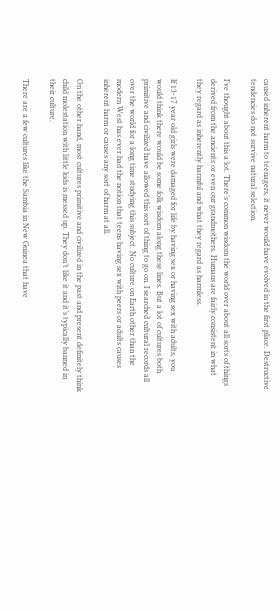caused inherent harm to teenagers, it never would have evolved in the first place. Destructive tendencies do not survive natural selection.

I’ve thought about this a lot. There’s common wisdom the world over about all sorts of things derived from the ancients or even our grandmothers. Humans are fairly consistent in what they regard as inherently harmful and what they regard as harmless.

If 13-17 year old girls were damaged for life by having sex or having sex with adults, you would think there would be some folk wisdom along these lines. But a lot of cultures both primitive and civilized have allowed this sort of thing to go on. I searched cultural records all over the world for a long time studying this subject. No culture on Earth other than the modern West has ever had the notion that teens having sex with peers or adults causes inherent harm or causes any sort of harm at all.

On the other hand, most cultures primitive and civilized in the past and present definitely think child molestation with little kids is messed up. They don’t like it and it’s typically banned in their culture.

There are a few cultures like the Sambia in New Guinea that have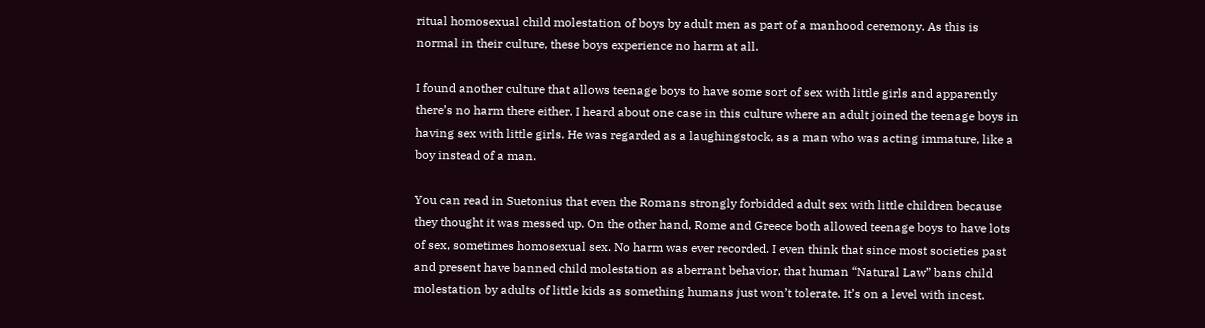ritual homosexual child molestation of boys by adult men as part of a manhood ceremony. As this is normal in their culture, these boys experience no harm at all.

I found another culture that allows teenage boys to have some sort of sex with little girls and apparently there’s no harm there either. I heard about one case in this culture where an adult joined the teenage boys in having sex with little girls. He was regarded as a laughingstock, as a man who was acting immature, like a boy instead of a man.

You can read in Suetonius that even the Romans strongly forbidded adult sex with little children because they thought it was messed up. On the other hand, Rome and Greece both allowed teenage boys to have lots of sex, sometimes homosexual sex. No harm was ever recorded. I even think that since most societies past and present have banned child molestation as aberrant behavior, that human “Natural Law” bans child molestation by adults of little kids as something humans just won’t tolerate. It’s on a level with incest.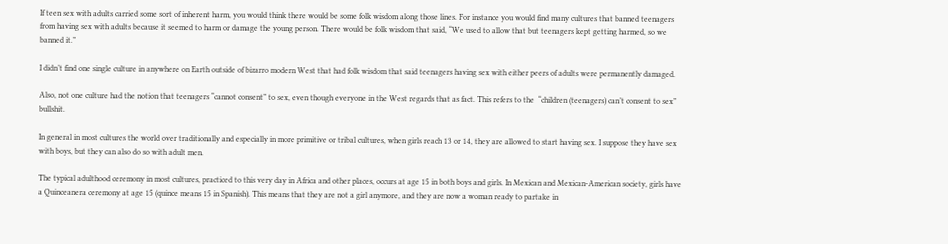If teen sex with adults carried some sort of inherent harm, you would think there would be some folk wisdom along those lines. For instance you would find many cultures that banned teenagers from having sex with adults because it seemed to harm or damage the young person. There would be folk wisdom that said, “We used to allow that but teenagers kept getting harmed, so we banned it.”

I didn’t find one single culture in anywhere on Earth outside of bizarro modern West that had folk wisdom that said teenagers having sex with either peers of adults were permanently damaged.

Also, not one culture had the notion that teenagers “cannot consent” to sex, even though everyone in the West regards that as fact. This refers to the  “children (teenagers) can’t consent to sex” bullshit.

In general in most cultures the world over traditionally and especially in more primitive or tribal cultures, when girls reach 13 or 14, they are allowed to start having sex. I suppose they have sex with boys, but they can also do so with adult men.

The typical adulthood ceremony in most cultures, practiced to this very day in Africa and other places, occurs at age 15 in both boys and girls. In Mexican and Mexican-American society, girls have a Quinceanera ceremony at age 15 (quince means 15 in Spanish). This means that they are not a girl anymore, and they are now a woman ready to partake in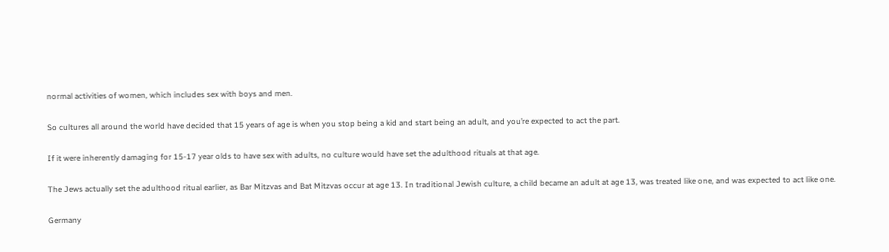normal activities of women, which includes sex with boys and men.

So cultures all around the world have decided that 15 years of age is when you stop being a kid and start being an adult, and you’re expected to act the part.

If it were inherently damaging for 15-17 year olds to have sex with adults, no culture would have set the adulthood rituals at that age.

The Jews actually set the adulthood ritual earlier, as Bar Mitzvas and Bat Mitzvas occur at age 13. In traditional Jewish culture, a child became an adult at age 13, was treated like one, and was expected to act like one.

Germany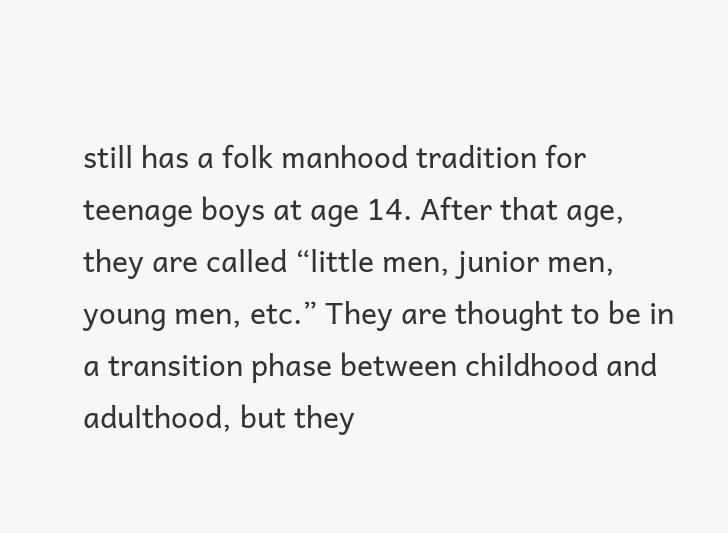still has a folk manhood tradition for teenage boys at age 14. After that age, they are called “little men, junior men, young men, etc.” They are thought to be in a transition phase between childhood and adulthood, but they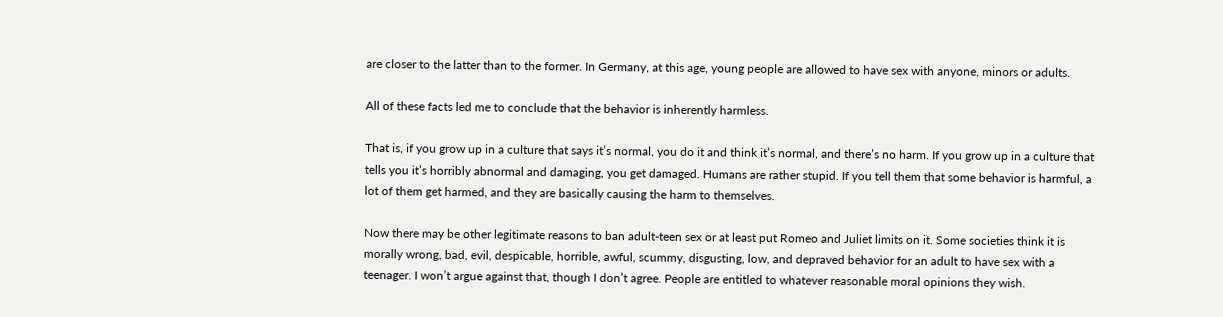are closer to the latter than to the former. In Germany, at this age, young people are allowed to have sex with anyone, minors or adults.

All of these facts led me to conclude that the behavior is inherently harmless.

That is, if you grow up in a culture that says it’s normal, you do it and think it’s normal, and there’s no harm. If you grow up in a culture that tells you it’s horribly abnormal and damaging, you get damaged. Humans are rather stupid. If you tell them that some behavior is harmful, a lot of them get harmed, and they are basically causing the harm to themselves.

Now there may be other legitimate reasons to ban adult-teen sex or at least put Romeo and Juliet limits on it. Some societies think it is morally wrong, bad, evil, despicable, horrible, awful, scummy, disgusting, low, and depraved behavior for an adult to have sex with a teenager. I won’t argue against that, though I don’t agree. People are entitled to whatever reasonable moral opinions they wish.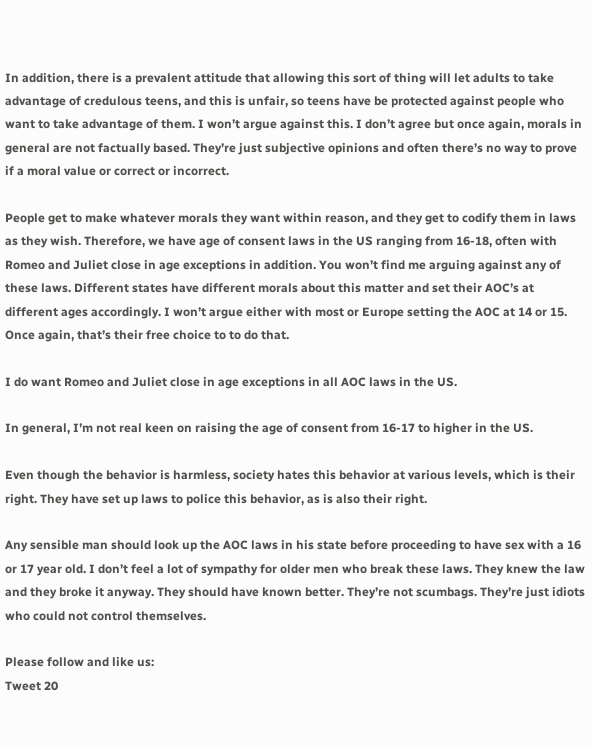In addition, there is a prevalent attitude that allowing this sort of thing will let adults to take advantage of credulous teens, and this is unfair, so teens have be protected against people who want to take advantage of them. I won’t argue against this. I don’t agree but once again, morals in general are not factually based. They’re just subjective opinions and often there’s no way to prove if a moral value or correct or incorrect.

People get to make whatever morals they want within reason, and they get to codify them in laws as they wish. Therefore, we have age of consent laws in the US ranging from 16-18, often with Romeo and Juliet close in age exceptions in addition. You won’t find me arguing against any of these laws. Different states have different morals about this matter and set their AOC’s at different ages accordingly. I won’t argue either with most or Europe setting the AOC at 14 or 15. Once again, that’s their free choice to to do that.

I do want Romeo and Juliet close in age exceptions in all AOC laws in the US.

In general, I’m not real keen on raising the age of consent from 16-17 to higher in the US.

Even though the behavior is harmless, society hates this behavior at various levels, which is their right. They have set up laws to police this behavior, as is also their right.

Any sensible man should look up the AOC laws in his state before proceeding to have sex with a 16 or 17 year old. I don’t feel a lot of sympathy for older men who break these laws. They knew the law and they broke it anyway. They should have known better. They’re not scumbags. They’re just idiots who could not control themselves.

Please follow and like us:
Tweet 20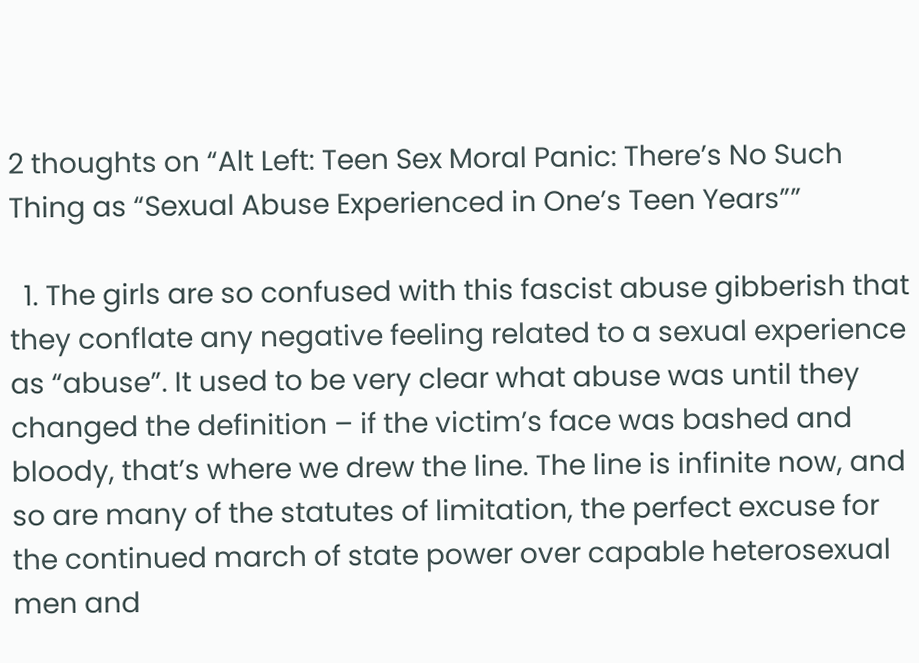2 thoughts on “Alt Left: Teen Sex Moral Panic: There’s No Such Thing as “Sexual Abuse Experienced in One’s Teen Years””

  1. The girls are so confused with this fascist abuse gibberish that they conflate any negative feeling related to a sexual experience as “abuse”. It used to be very clear what abuse was until they changed the definition – if the victim’s face was bashed and bloody, that’s where we drew the line. The line is infinite now, and so are many of the statutes of limitation, the perfect excuse for the continued march of state power over capable heterosexual men and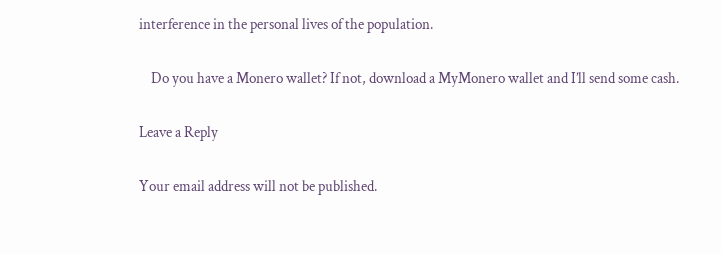interference in the personal lives of the population.

    Do you have a Monero wallet? If not, download a MyMonero wallet and I’ll send some cash.

Leave a Reply

Your email address will not be published.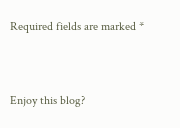Required fields are marked *


Enjoy this blog?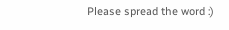Please spread the word :)